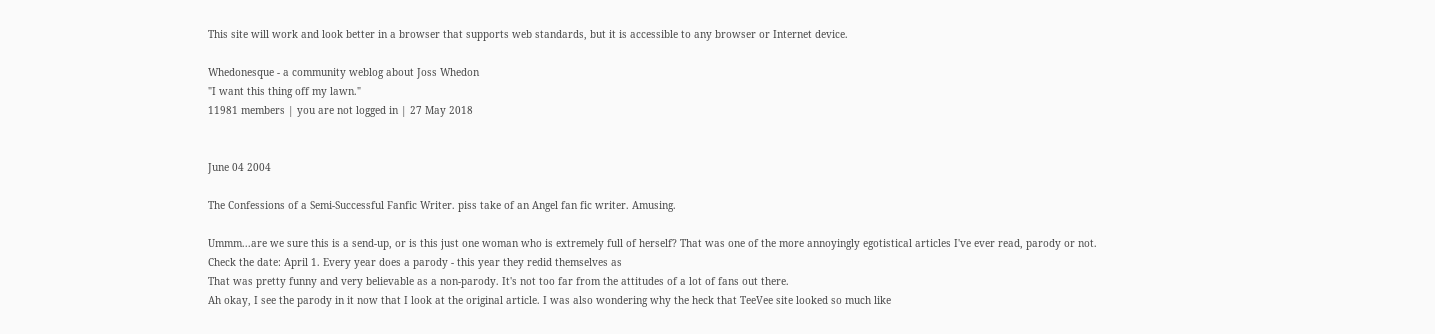This site will work and look better in a browser that supports web standards, but it is accessible to any browser or Internet device.

Whedonesque - a community weblog about Joss Whedon
"I want this thing off my lawn."
11981 members | you are not logged in | 27 May 2018


June 04 2004

The Confessions of a Semi-Successful Fanfic Writer. piss take of an Angel fan fic writer. Amusing.

Ummm...are we sure this is a send-up, or is this just one woman who is extremely full of herself? That was one of the more annoyingly egotistical articles I've ever read, parody or not.
Check the date: April 1. Every year does a parody - this year they redid themselves as
That was pretty funny and very believable as a non-parody. It's not too far from the attitudes of a lot of fans out there.
Ah okay, I see the parody in it now that I look at the original article. I was also wondering why the heck that TeeVee site looked so much like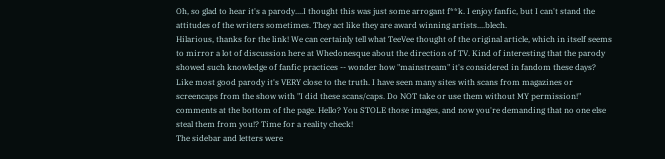Oh, so glad to hear it's a parody....I thought this was just some arrogant f**k. I enjoy fanfic, but I can't stand the attitudes of the writers sometimes. They act like they are award winning artists....blech.
Hilarious, thanks for the link! We can certainly tell what TeeVee thought of the original article, which in itself seems to mirror a lot of discussion here at Whedonesque about the direction of TV. Kind of interesting that the parody showed such knowledge of fanfic practices -- wonder how "mainstream" it's considered in fandom these days?
Like most good parody it's VERY close to the truth. I have seen many sites with scans from magazines or screencaps from the show with "I did these scans/caps. Do NOT take or use them without MY permission!" comments at the bottom of the page. Hello? You STOLE those images, and now you're demanding that no one else steal them from you!? Time for a reality check!
The sidebar and letters were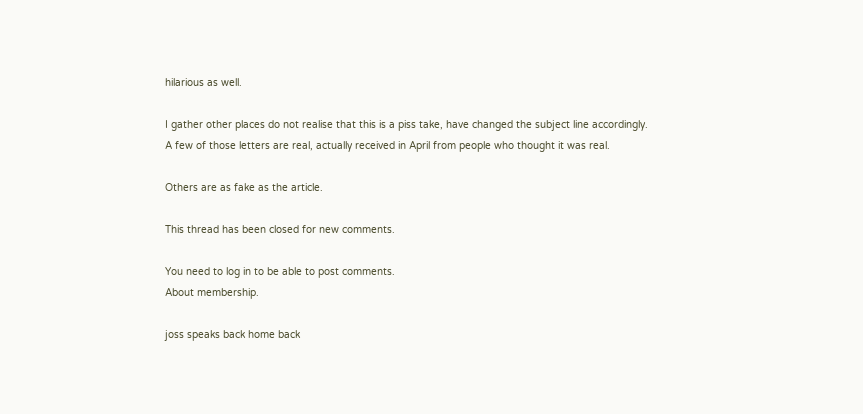hilarious as well.

I gather other places do not realise that this is a piss take, have changed the subject line accordingly.
A few of those letters are real, actually received in April from people who thought it was real.

Others are as fake as the article.

This thread has been closed for new comments.

You need to log in to be able to post comments.
About membership.

joss speaks back home back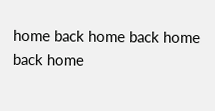home back home back home back home